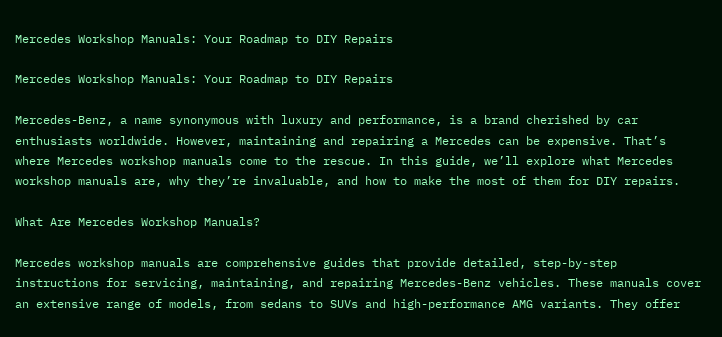Mercedes Workshop Manuals: Your Roadmap to DIY Repairs

Mercedes Workshop Manuals: Your Roadmap to DIY Repairs

Mercedes-Benz, a name synonymous with luxury and performance, is a brand cherished by car enthusiasts worldwide. However, maintaining and repairing a Mercedes can be expensive. That’s where Mercedes workshop manuals come to the rescue. In this guide, we’ll explore what Mercedes workshop manuals are, why they’re invaluable, and how to make the most of them for DIY repairs.

What Are Mercedes Workshop Manuals?

Mercedes workshop manuals are comprehensive guides that provide detailed, step-by-step instructions for servicing, maintaining, and repairing Mercedes-Benz vehicles. These manuals cover an extensive range of models, from sedans to SUVs and high-performance AMG variants. They offer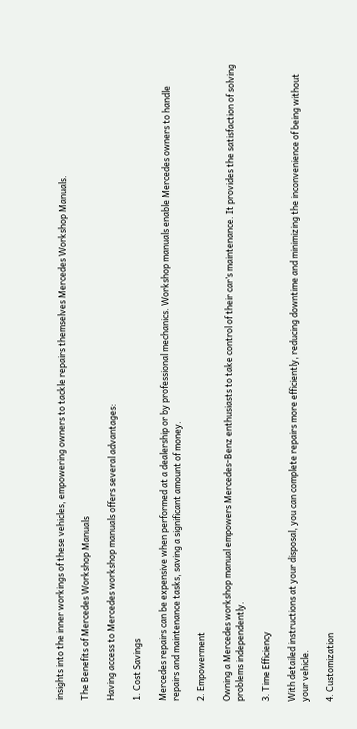insights into the inner workings of these vehicles, empowering owners to tackle repairs themselves Mercedes Workshop Manuals.

The Benefits of Mercedes Workshop Manuals

Having access to Mercedes workshop manuals offers several advantages:

1. Cost Savings

Mercedes repairs can be expensive when performed at a dealership or by professional mechanics. Workshop manuals enable Mercedes owners to handle repairs and maintenance tasks, saving a significant amount of money.

2. Empowerment

Owning a Mercedes workshop manual empowers Mercedes-Benz enthusiasts to take control of their car’s maintenance. It provides the satisfaction of solving problems independently.

3. Time Efficiency

With detailed instructions at your disposal, you can complete repairs more efficiently, reducing downtime and minimizing the inconvenience of being without your vehicle.

4. Customization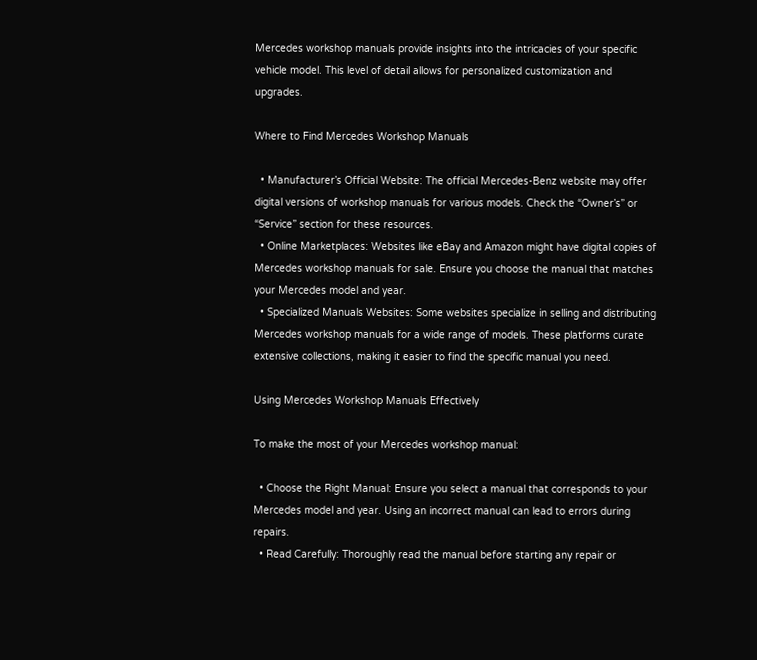Mercedes workshop manuals provide insights into the intricacies of your specific vehicle model. This level of detail allows for personalized customization and upgrades.

Where to Find Mercedes Workshop Manuals

  • Manufacturer’s Official Website: The official Mercedes-Benz website may offer digital versions of workshop manuals for various models. Check the “Owner’s” or “Service” section for these resources.
  • Online Marketplaces: Websites like eBay and Amazon might have digital copies of Mercedes workshop manuals for sale. Ensure you choose the manual that matches your Mercedes model and year.
  • Specialized Manuals Websites: Some websites specialize in selling and distributing Mercedes workshop manuals for a wide range of models. These platforms curate extensive collections, making it easier to find the specific manual you need.

Using Mercedes Workshop Manuals Effectively

To make the most of your Mercedes workshop manual:

  • Choose the Right Manual: Ensure you select a manual that corresponds to your Mercedes model and year. Using an incorrect manual can lead to errors during repairs.
  • Read Carefully: Thoroughly read the manual before starting any repair or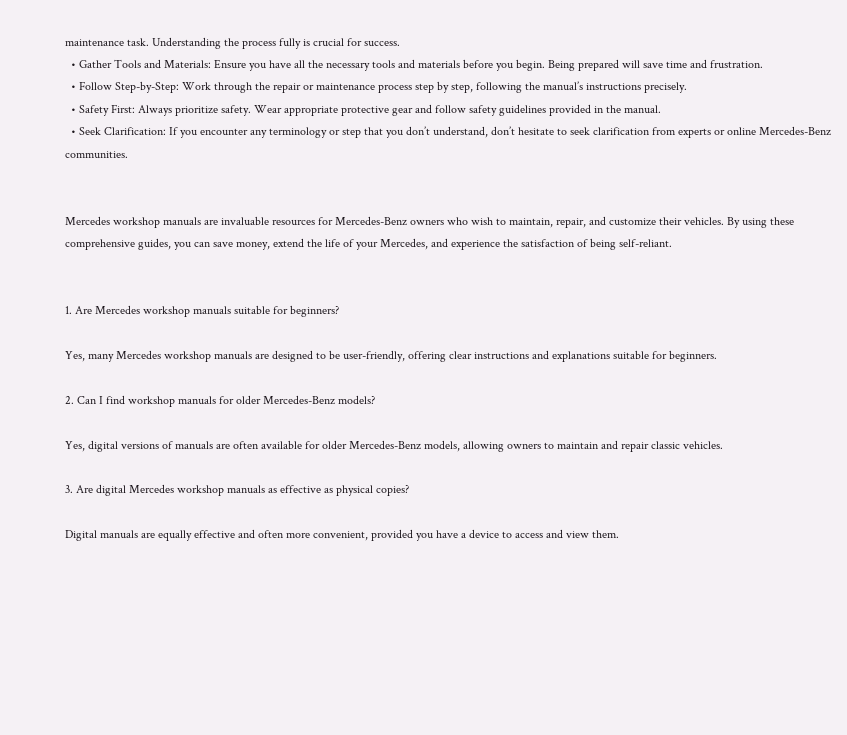maintenance task. Understanding the process fully is crucial for success.
  • Gather Tools and Materials: Ensure you have all the necessary tools and materials before you begin. Being prepared will save time and frustration.
  • Follow Step-by-Step: Work through the repair or maintenance process step by step, following the manual’s instructions precisely.
  • Safety First: Always prioritize safety. Wear appropriate protective gear and follow safety guidelines provided in the manual.
  • Seek Clarification: If you encounter any terminology or step that you don’t understand, don’t hesitate to seek clarification from experts or online Mercedes-Benz communities.


Mercedes workshop manuals are invaluable resources for Mercedes-Benz owners who wish to maintain, repair, and customize their vehicles. By using these comprehensive guides, you can save money, extend the life of your Mercedes, and experience the satisfaction of being self-reliant.


1. Are Mercedes workshop manuals suitable for beginners?

Yes, many Mercedes workshop manuals are designed to be user-friendly, offering clear instructions and explanations suitable for beginners.

2. Can I find workshop manuals for older Mercedes-Benz models?

Yes, digital versions of manuals are often available for older Mercedes-Benz models, allowing owners to maintain and repair classic vehicles.

3. Are digital Mercedes workshop manuals as effective as physical copies?

Digital manuals are equally effective and often more convenient, provided you have a device to access and view them.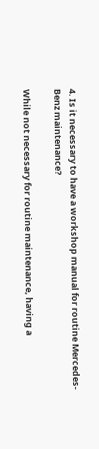4. Is it necessary to have a workshop manual for routine Mercedes-Benz maintenance?

While not necessary for routine maintenance, having a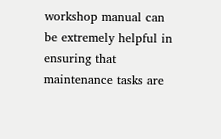workshop manual can be extremely helpful in ensuring that maintenance tasks are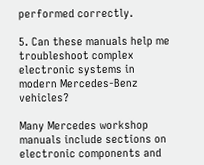performed correctly.

5. Can these manuals help me troubleshoot complex electronic systems in modern Mercedes-Benz vehicles?

Many Mercedes workshop manuals include sections on electronic components and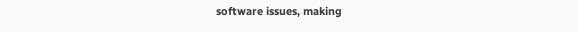software issues, making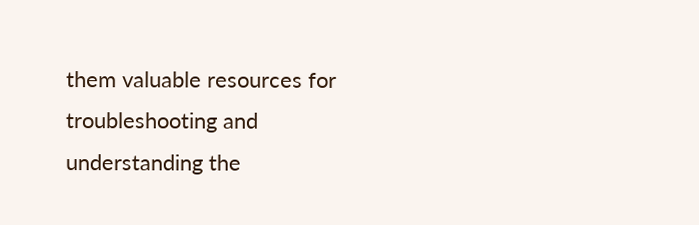them valuable resources for troubleshooting and understanding the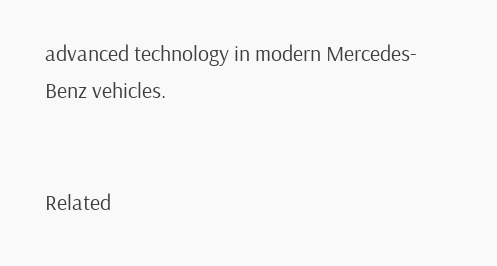advanced technology in modern Mercedes-Benz vehicles.


Related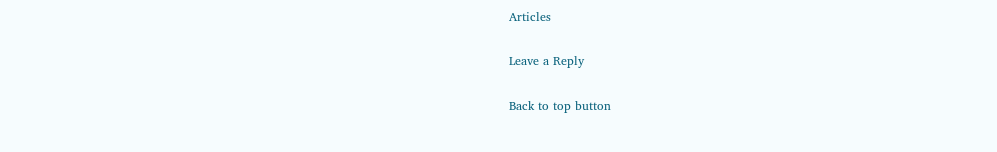Articles

Leave a Reply

Back to top button